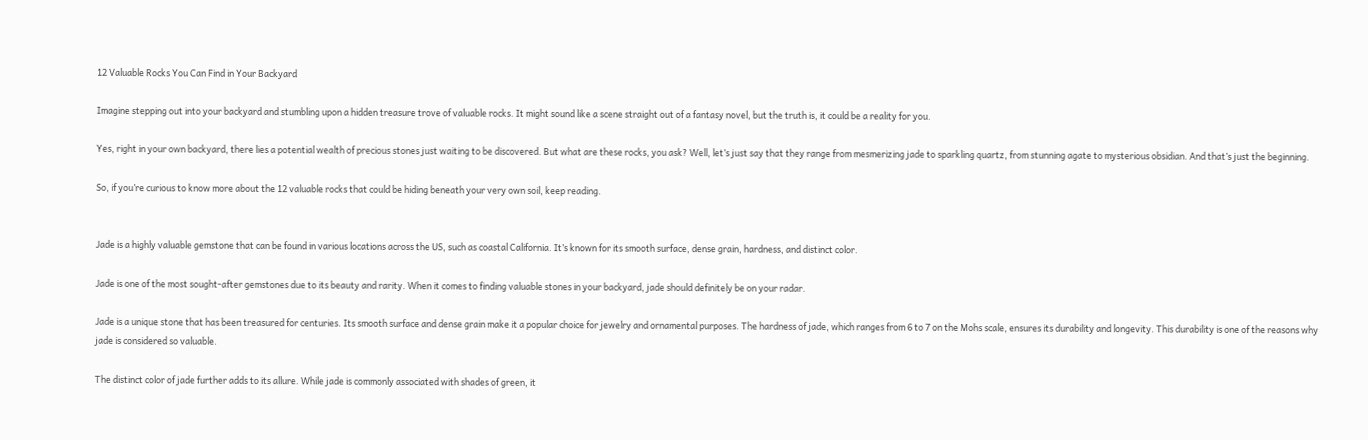12 Valuable Rocks You Can Find in Your Backyard

Imagine stepping out into your backyard and stumbling upon a hidden treasure trove of valuable rocks. It might sound like a scene straight out of a fantasy novel, but the truth is, it could be a reality for you.

Yes, right in your own backyard, there lies a potential wealth of precious stones just waiting to be discovered. But what are these rocks, you ask? Well, let’s just say that they range from mesmerizing jade to sparkling quartz, from stunning agate to mysterious obsidian. And that’s just the beginning.

So, if you’re curious to know more about the 12 valuable rocks that could be hiding beneath your very own soil, keep reading.


Jade is a highly valuable gemstone that can be found in various locations across the US, such as coastal California. It’s known for its smooth surface, dense grain, hardness, and distinct color.

Jade is one of the most sought-after gemstones due to its beauty and rarity. When it comes to finding valuable stones in your backyard, jade should definitely be on your radar.

Jade is a unique stone that has been treasured for centuries. Its smooth surface and dense grain make it a popular choice for jewelry and ornamental purposes. The hardness of jade, which ranges from 6 to 7 on the Mohs scale, ensures its durability and longevity. This durability is one of the reasons why jade is considered so valuable.

The distinct color of jade further adds to its allure. While jade is commonly associated with shades of green, it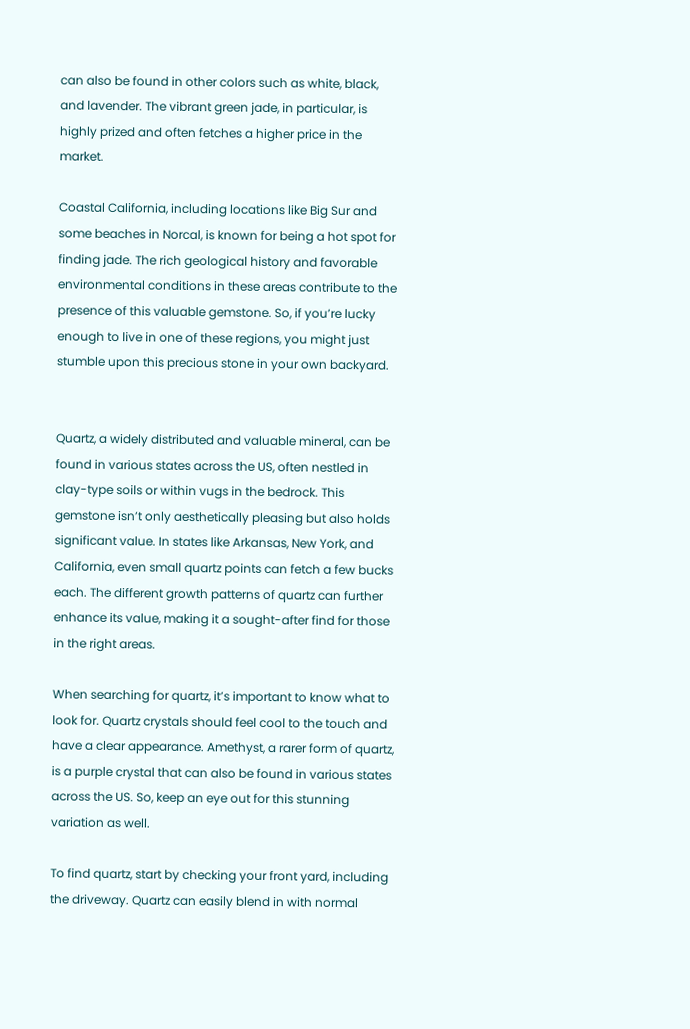can also be found in other colors such as white, black, and lavender. The vibrant green jade, in particular, is highly prized and often fetches a higher price in the market.

Coastal California, including locations like Big Sur and some beaches in Norcal, is known for being a hot spot for finding jade. The rich geological history and favorable environmental conditions in these areas contribute to the presence of this valuable gemstone. So, if you’re lucky enough to live in one of these regions, you might just stumble upon this precious stone in your own backyard.


Quartz, a widely distributed and valuable mineral, can be found in various states across the US, often nestled in clay-type soils or within vugs in the bedrock. This gemstone isn’t only aesthetically pleasing but also holds significant value. In states like Arkansas, New York, and California, even small quartz points can fetch a few bucks each. The different growth patterns of quartz can further enhance its value, making it a sought-after find for those in the right areas.

When searching for quartz, it’s important to know what to look for. Quartz crystals should feel cool to the touch and have a clear appearance. Amethyst, a rarer form of quartz, is a purple crystal that can also be found in various states across the US. So, keep an eye out for this stunning variation as well.

To find quartz, start by checking your front yard, including the driveway. Quartz can easily blend in with normal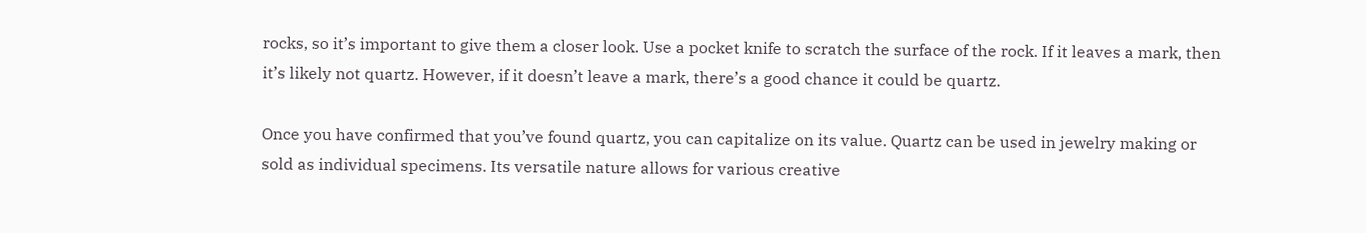rocks, so it’s important to give them a closer look. Use a pocket knife to scratch the surface of the rock. If it leaves a mark, then it’s likely not quartz. However, if it doesn’t leave a mark, there’s a good chance it could be quartz.

Once you have confirmed that you’ve found quartz, you can capitalize on its value. Quartz can be used in jewelry making or sold as individual specimens. Its versatile nature allows for various creative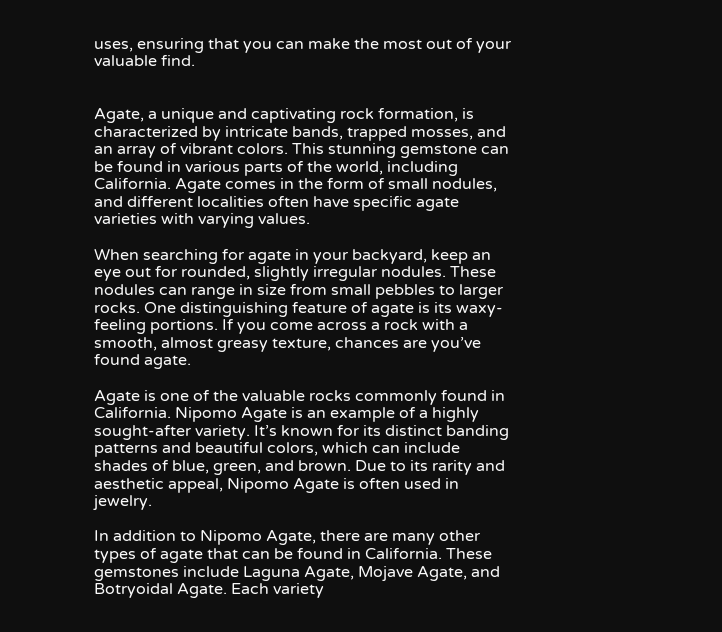uses, ensuring that you can make the most out of your valuable find.


Agate, a unique and captivating rock formation, is characterized by intricate bands, trapped mosses, and an array of vibrant colors. This stunning gemstone can be found in various parts of the world, including California. Agate comes in the form of small nodules, and different localities often have specific agate varieties with varying values.

When searching for agate in your backyard, keep an eye out for rounded, slightly irregular nodules. These nodules can range in size from small pebbles to larger rocks. One distinguishing feature of agate is its waxy-feeling portions. If you come across a rock with a smooth, almost greasy texture, chances are you’ve found agate.

Agate is one of the valuable rocks commonly found in California. Nipomo Agate is an example of a highly sought-after variety. It’s known for its distinct banding patterns and beautiful colors, which can include shades of blue, green, and brown. Due to its rarity and aesthetic appeal, Nipomo Agate is often used in jewelry.

In addition to Nipomo Agate, there are many other types of agate that can be found in California. These gemstones include Laguna Agate, Mojave Agate, and Botryoidal Agate. Each variety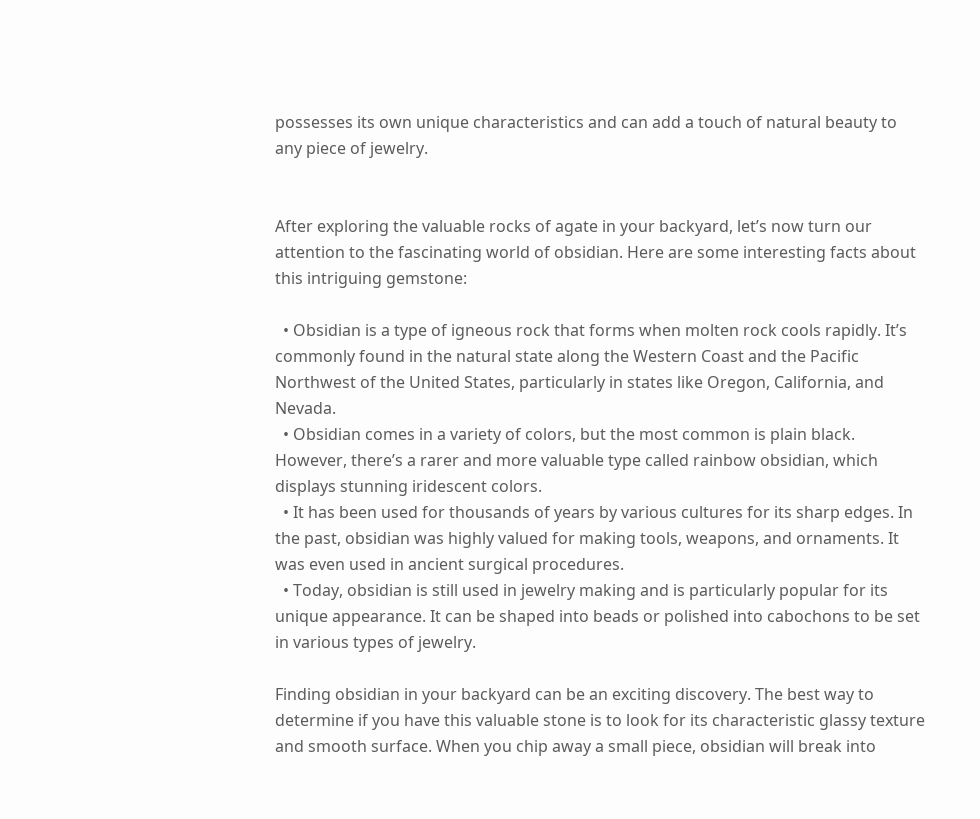possesses its own unique characteristics and can add a touch of natural beauty to any piece of jewelry.


After exploring the valuable rocks of agate in your backyard, let’s now turn our attention to the fascinating world of obsidian. Here are some interesting facts about this intriguing gemstone:

  • Obsidian is a type of igneous rock that forms when molten rock cools rapidly. It’s commonly found in the natural state along the Western Coast and the Pacific Northwest of the United States, particularly in states like Oregon, California, and Nevada.
  • Obsidian comes in a variety of colors, but the most common is plain black. However, there’s a rarer and more valuable type called rainbow obsidian, which displays stunning iridescent colors.
  • It has been used for thousands of years by various cultures for its sharp edges. In the past, obsidian was highly valued for making tools, weapons, and ornaments. It was even used in ancient surgical procedures.
  • Today, obsidian is still used in jewelry making and is particularly popular for its unique appearance. It can be shaped into beads or polished into cabochons to be set in various types of jewelry.

Finding obsidian in your backyard can be an exciting discovery. The best way to determine if you have this valuable stone is to look for its characteristic glassy texture and smooth surface. When you chip away a small piece, obsidian will break into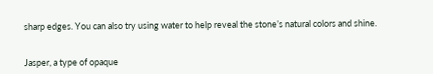sharp edges. You can also try using water to help reveal the stone’s natural colors and shine.


Jasper, a type of opaque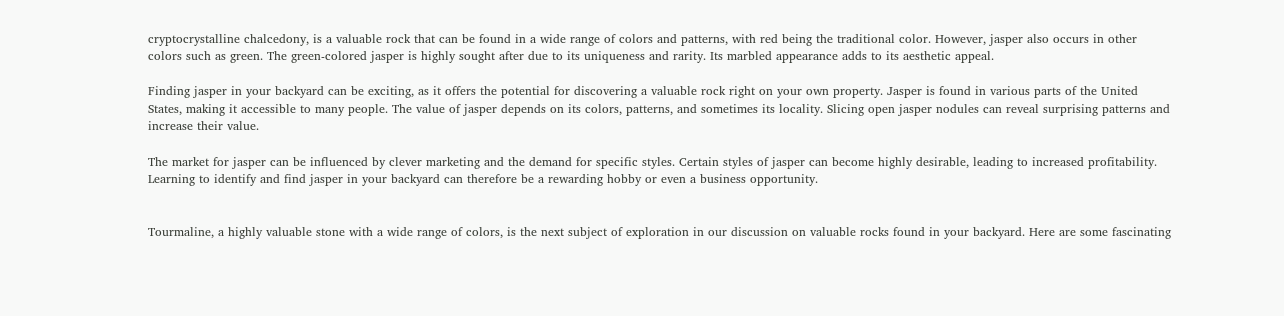cryptocrystalline chalcedony, is a valuable rock that can be found in a wide range of colors and patterns, with red being the traditional color. However, jasper also occurs in other colors such as green. The green-colored jasper is highly sought after due to its uniqueness and rarity. Its marbled appearance adds to its aesthetic appeal.

Finding jasper in your backyard can be exciting, as it offers the potential for discovering a valuable rock right on your own property. Jasper is found in various parts of the United States, making it accessible to many people. The value of jasper depends on its colors, patterns, and sometimes its locality. Slicing open jasper nodules can reveal surprising patterns and increase their value.

The market for jasper can be influenced by clever marketing and the demand for specific styles. Certain styles of jasper can become highly desirable, leading to increased profitability. Learning to identify and find jasper in your backyard can therefore be a rewarding hobby or even a business opportunity.


Tourmaline, a highly valuable stone with a wide range of colors, is the next subject of exploration in our discussion on valuable rocks found in your backyard. Here are some fascinating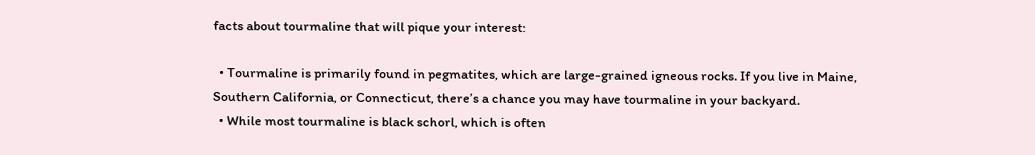facts about tourmaline that will pique your interest:

  • Tourmaline is primarily found in pegmatites, which are large-grained igneous rocks. If you live in Maine, Southern California, or Connecticut, there’s a chance you may have tourmaline in your backyard.
  • While most tourmaline is black schorl, which is often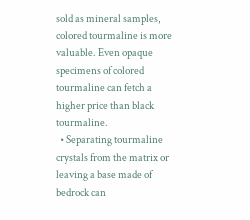sold as mineral samples, colored tourmaline is more valuable. Even opaque specimens of colored tourmaline can fetch a higher price than black tourmaline.
  • Separating tourmaline crystals from the matrix or leaving a base made of bedrock can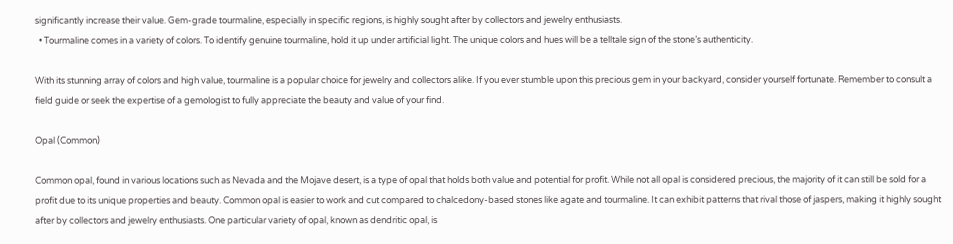significantly increase their value. Gem-grade tourmaline, especially in specific regions, is highly sought after by collectors and jewelry enthusiasts.
  • Tourmaline comes in a variety of colors. To identify genuine tourmaline, hold it up under artificial light. The unique colors and hues will be a telltale sign of the stone’s authenticity.

With its stunning array of colors and high value, tourmaline is a popular choice for jewelry and collectors alike. If you ever stumble upon this precious gem in your backyard, consider yourself fortunate. Remember to consult a field guide or seek the expertise of a gemologist to fully appreciate the beauty and value of your find.

Opal (Common)

Common opal, found in various locations such as Nevada and the Mojave desert, is a type of opal that holds both value and potential for profit. While not all opal is considered precious, the majority of it can still be sold for a profit due to its unique properties and beauty. Common opal is easier to work and cut compared to chalcedony-based stones like agate and tourmaline. It can exhibit patterns that rival those of jaspers, making it highly sought after by collectors and jewelry enthusiasts. One particular variety of opal, known as dendritic opal, is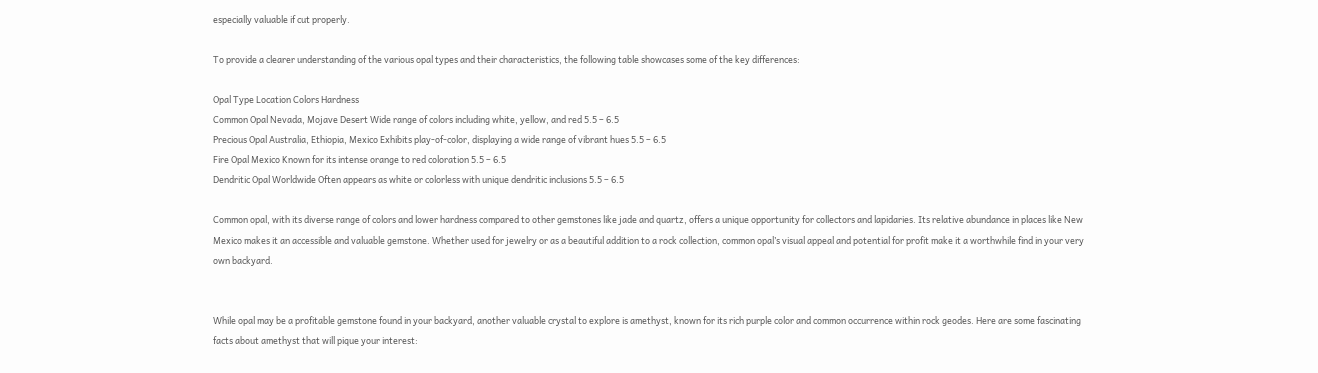especially valuable if cut properly.

To provide a clearer understanding of the various opal types and their characteristics, the following table showcases some of the key differences:

Opal Type Location Colors Hardness
Common Opal Nevada, Mojave Desert Wide range of colors including white, yellow, and red 5.5 – 6.5
Precious Opal Australia, Ethiopia, Mexico Exhibits play-of-color, displaying a wide range of vibrant hues 5.5 – 6.5
Fire Opal Mexico Known for its intense orange to red coloration 5.5 – 6.5
Dendritic Opal Worldwide Often appears as white or colorless with unique dendritic inclusions 5.5 – 6.5

Common opal, with its diverse range of colors and lower hardness compared to other gemstones like jade and quartz, offers a unique opportunity for collectors and lapidaries. Its relative abundance in places like New Mexico makes it an accessible and valuable gemstone. Whether used for jewelry or as a beautiful addition to a rock collection, common opal’s visual appeal and potential for profit make it a worthwhile find in your very own backyard.


While opal may be a profitable gemstone found in your backyard, another valuable crystal to explore is amethyst, known for its rich purple color and common occurrence within rock geodes. Here are some fascinating facts about amethyst that will pique your interest: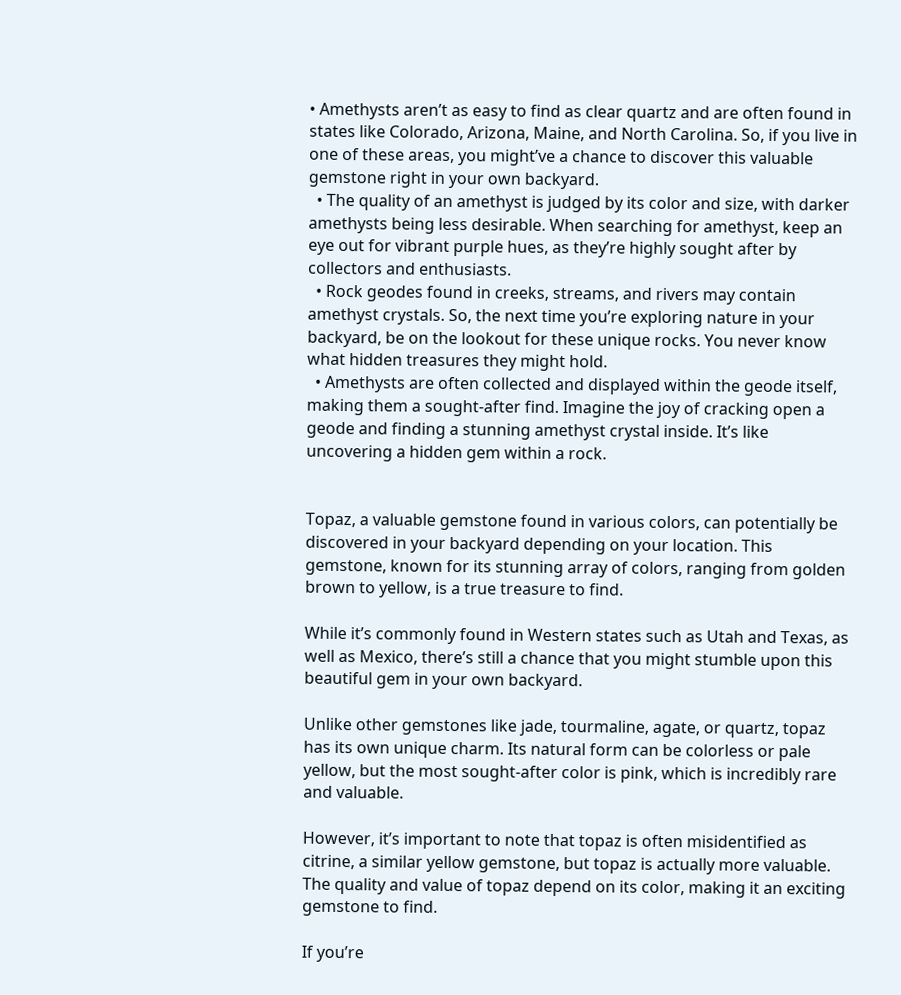• Amethysts aren’t as easy to find as clear quartz and are often found in states like Colorado, Arizona, Maine, and North Carolina. So, if you live in one of these areas, you might’ve a chance to discover this valuable gemstone right in your own backyard.
  • The quality of an amethyst is judged by its color and size, with darker amethysts being less desirable. When searching for amethyst, keep an eye out for vibrant purple hues, as they’re highly sought after by collectors and enthusiasts.
  • Rock geodes found in creeks, streams, and rivers may contain amethyst crystals. So, the next time you’re exploring nature in your backyard, be on the lookout for these unique rocks. You never know what hidden treasures they might hold.
  • Amethysts are often collected and displayed within the geode itself, making them a sought-after find. Imagine the joy of cracking open a geode and finding a stunning amethyst crystal inside. It’s like uncovering a hidden gem within a rock.


Topaz, a valuable gemstone found in various colors, can potentially be discovered in your backyard depending on your location. This gemstone, known for its stunning array of colors, ranging from golden brown to yellow, is a true treasure to find.

While it’s commonly found in Western states such as Utah and Texas, as well as Mexico, there’s still a chance that you might stumble upon this beautiful gem in your own backyard.

Unlike other gemstones like jade, tourmaline, agate, or quartz, topaz has its own unique charm. Its natural form can be colorless or pale yellow, but the most sought-after color is pink, which is incredibly rare and valuable.

However, it’s important to note that topaz is often misidentified as citrine, a similar yellow gemstone, but topaz is actually more valuable. The quality and value of topaz depend on its color, making it an exciting gemstone to find.

If you’re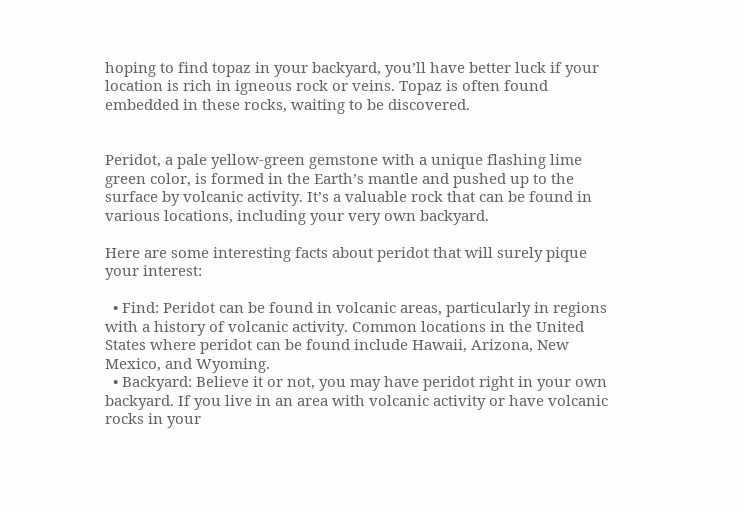hoping to find topaz in your backyard, you’ll have better luck if your location is rich in igneous rock or veins. Topaz is often found embedded in these rocks, waiting to be discovered.


Peridot, a pale yellow-green gemstone with a unique flashing lime green color, is formed in the Earth’s mantle and pushed up to the surface by volcanic activity. It’s a valuable rock that can be found in various locations, including your very own backyard.

Here are some interesting facts about peridot that will surely pique your interest:

  • Find: Peridot can be found in volcanic areas, particularly in regions with a history of volcanic activity. Common locations in the United States where peridot can be found include Hawaii, Arizona, New Mexico, and Wyoming.
  • Backyard: Believe it or not, you may have peridot right in your own backyard. If you live in an area with volcanic activity or have volcanic rocks in your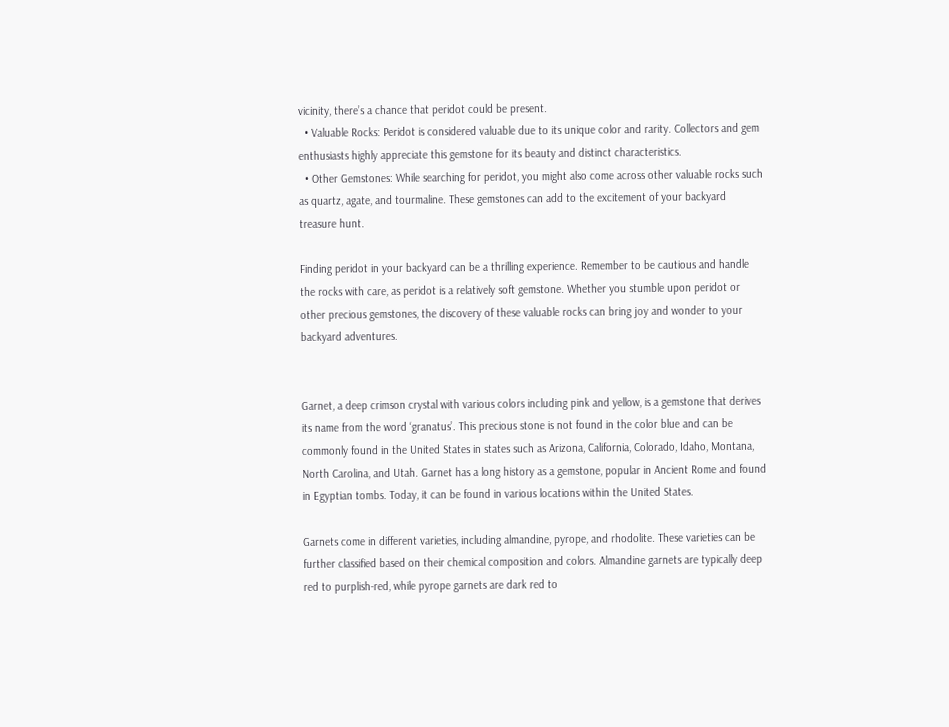vicinity, there’s a chance that peridot could be present.
  • Valuable Rocks: Peridot is considered valuable due to its unique color and rarity. Collectors and gem enthusiasts highly appreciate this gemstone for its beauty and distinct characteristics.
  • Other Gemstones: While searching for peridot, you might also come across other valuable rocks such as quartz, agate, and tourmaline. These gemstones can add to the excitement of your backyard treasure hunt.

Finding peridot in your backyard can be a thrilling experience. Remember to be cautious and handle the rocks with care, as peridot is a relatively soft gemstone. Whether you stumble upon peridot or other precious gemstones, the discovery of these valuable rocks can bring joy and wonder to your backyard adventures.


Garnet, a deep crimson crystal with various colors including pink and yellow, is a gemstone that derives its name from the word ‘granatus’. This precious stone is not found in the color blue and can be commonly found in the United States in states such as Arizona, California, Colorado, Idaho, Montana, North Carolina, and Utah. Garnet has a long history as a gemstone, popular in Ancient Rome and found in Egyptian tombs. Today, it can be found in various locations within the United States.

Garnets come in different varieties, including almandine, pyrope, and rhodolite. These varieties can be further classified based on their chemical composition and colors. Almandine garnets are typically deep red to purplish-red, while pyrope garnets are dark red to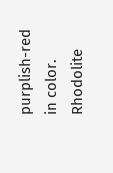purplish-red in color. Rhodolite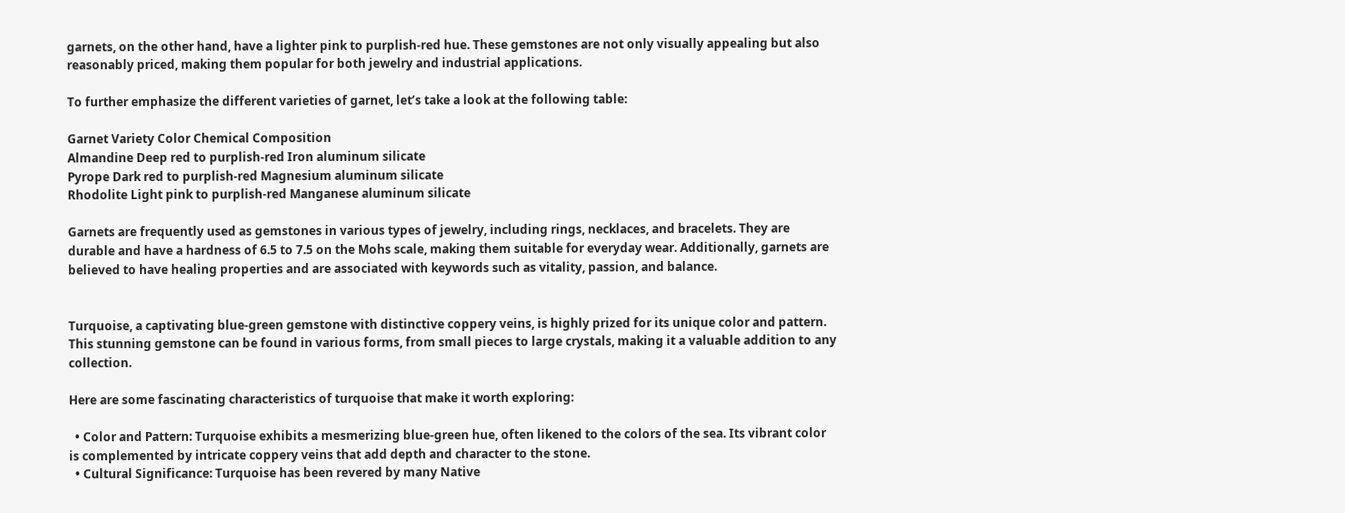garnets, on the other hand, have a lighter pink to purplish-red hue. These gemstones are not only visually appealing but also reasonably priced, making them popular for both jewelry and industrial applications.

To further emphasize the different varieties of garnet, let’s take a look at the following table:

Garnet Variety Color Chemical Composition
Almandine Deep red to purplish-red Iron aluminum silicate
Pyrope Dark red to purplish-red Magnesium aluminum silicate
Rhodolite Light pink to purplish-red Manganese aluminum silicate

Garnets are frequently used as gemstones in various types of jewelry, including rings, necklaces, and bracelets. They are durable and have a hardness of 6.5 to 7.5 on the Mohs scale, making them suitable for everyday wear. Additionally, garnets are believed to have healing properties and are associated with keywords such as vitality, passion, and balance.


Turquoise, a captivating blue-green gemstone with distinctive coppery veins, is highly prized for its unique color and pattern. This stunning gemstone can be found in various forms, from small pieces to large crystals, making it a valuable addition to any collection.

Here are some fascinating characteristics of turquoise that make it worth exploring:

  • Color and Pattern: Turquoise exhibits a mesmerizing blue-green hue, often likened to the colors of the sea. Its vibrant color is complemented by intricate coppery veins that add depth and character to the stone.
  • Cultural Significance: Turquoise has been revered by many Native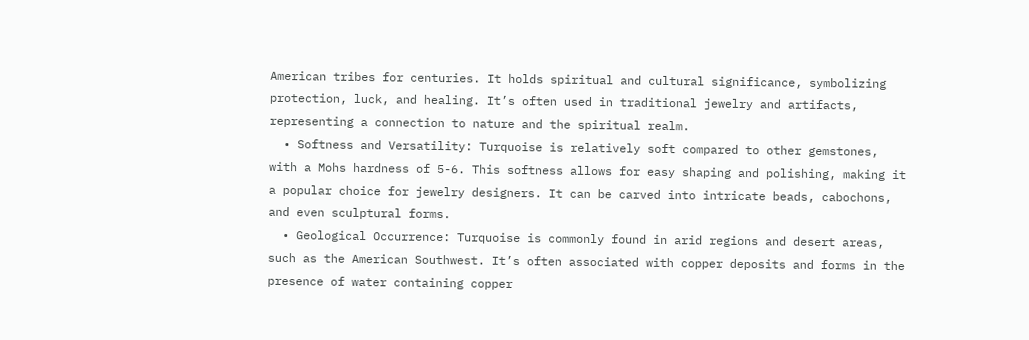American tribes for centuries. It holds spiritual and cultural significance, symbolizing protection, luck, and healing. It’s often used in traditional jewelry and artifacts, representing a connection to nature and the spiritual realm.
  • Softness and Versatility: Turquoise is relatively soft compared to other gemstones, with a Mohs hardness of 5-6. This softness allows for easy shaping and polishing, making it a popular choice for jewelry designers. It can be carved into intricate beads, cabochons, and even sculptural forms.
  • Geological Occurrence: Turquoise is commonly found in arid regions and desert areas, such as the American Southwest. It’s often associated with copper deposits and forms in the presence of water containing copper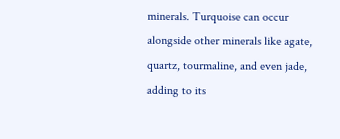minerals. Turquoise can occur alongside other minerals like agate, quartz, tourmaline, and even jade, adding to its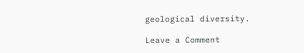geological diversity.

Leave a Comment